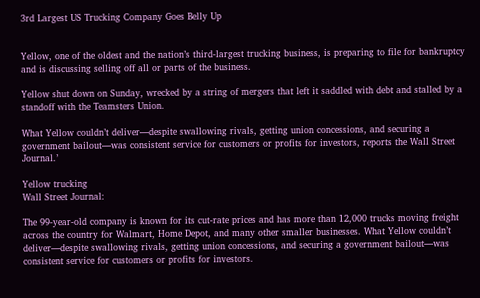3rd Largest US Trucking Company Goes Belly Up


Yellow, one of the oldest and the nation’s third-largest trucking business, is preparing to file for bankruptcy and is discussing selling off all or parts of the business.

Yellow shut down on Sunday, wrecked by a string of mergers that left it saddled with debt and stalled by a standoff with the Teamsters Union.

What Yellow couldn’t deliver—despite swallowing rivals, getting union concessions, and securing a government bailout—was consistent service for customers or profits for investors, reports the Wall Street Journal.’

Yellow trucking
Wall Street Journal:

The 99-year-old company is known for its cut-rate prices and has more than 12,000 trucks moving freight across the country for Walmart, Home Depot, and many other smaller businesses. What Yellow couldn’t deliver—despite swallowing rivals, getting union concessions, and securing a government bailout—was consistent service for customers or profits for investors.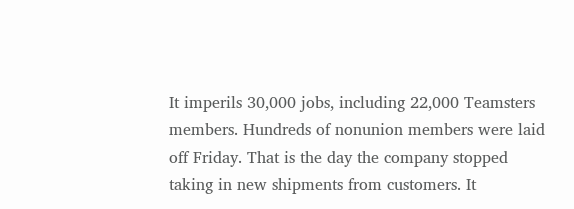It imperils 30,000 jobs, including 22,000 Teamsters members. Hundreds of nonunion members were laid off Friday. That is the day the company stopped taking in new shipments from customers. It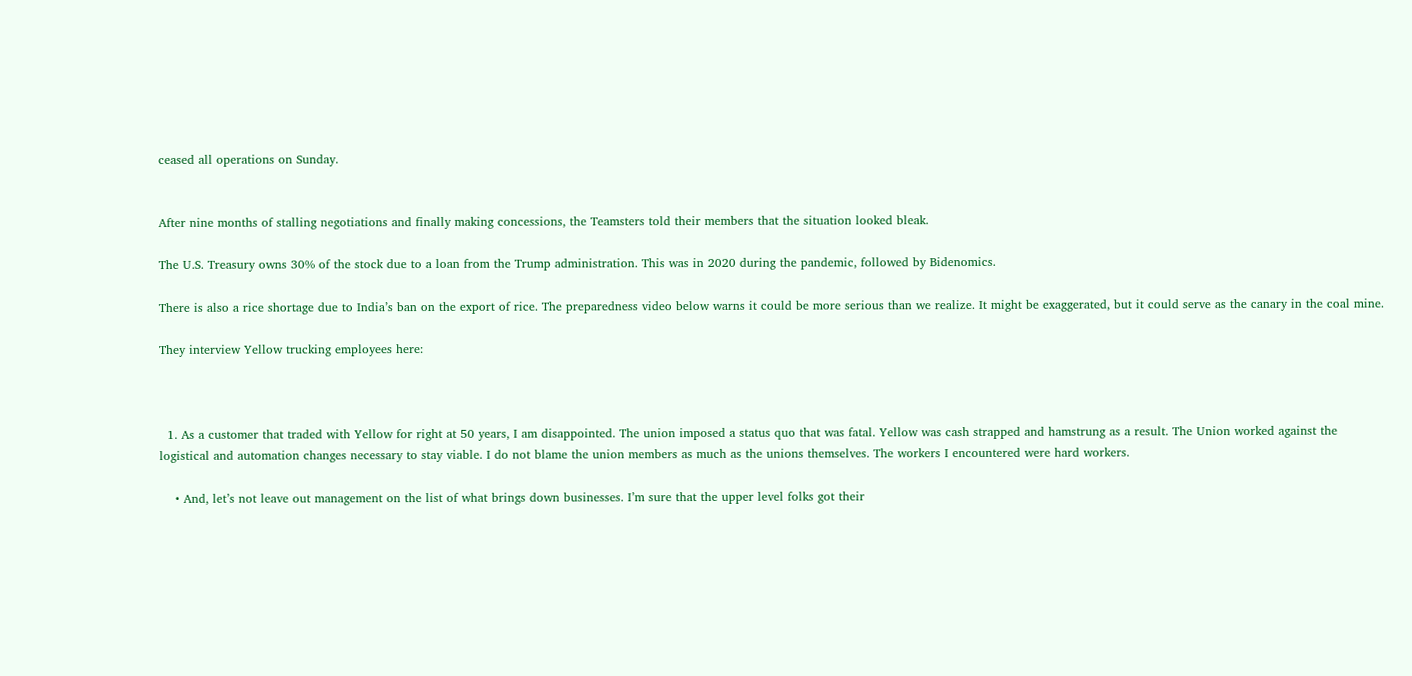ceased all operations on Sunday.


After nine months of stalling negotiations and finally making concessions, the Teamsters told their members that the situation looked bleak.

The U.S. Treasury owns 30% of the stock due to a loan from the Trump administration. This was in 2020 during the pandemic, followed by Bidenomics.

There is also a rice shortage due to India’s ban on the export of rice. The preparedness video below warns it could be more serious than we realize. It might be exaggerated, but it could serve as the canary in the coal mine.

They interview Yellow trucking employees here:



  1. As a customer that traded with Yellow for right at 50 years, I am disappointed. The union imposed a status quo that was fatal. Yellow was cash strapped and hamstrung as a result. The Union worked against the logistical and automation changes necessary to stay viable. I do not blame the union members as much as the unions themselves. The workers I encountered were hard workers.

    • And, let’s not leave out management on the list of what brings down businesses. I’m sure that the upper level folks got their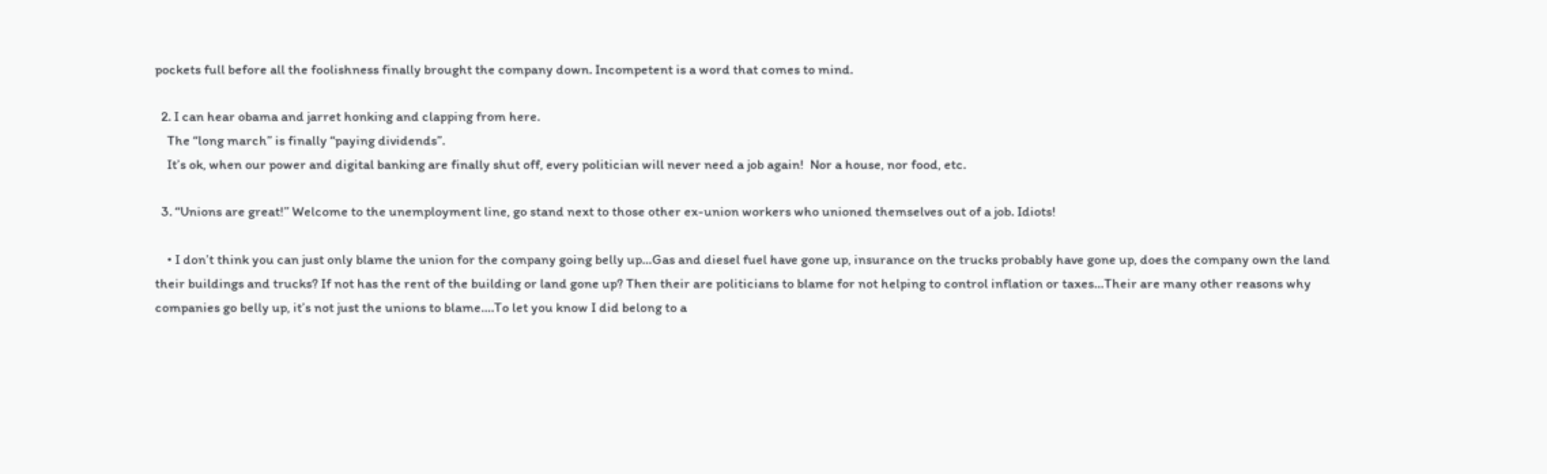pockets full before all the foolishness finally brought the company down. Incompetent is a word that comes to mind.

  2. I can hear obama and jarret honking and clapping from here.
    The “long march” is finally “paying dividends”.
    It’s ok, when our power and digital banking are finally shut off, every politician will never need a job again!  Nor a house, nor food, etc.

  3. “Unions are great!” Welcome to the unemployment line, go stand next to those other ex-union workers who unioned themselves out of a job. Idiots!

    • I don’t think you can just only blame the union for the company going belly up…Gas and diesel fuel have gone up, insurance on the trucks probably have gone up, does the company own the land their buildings and trucks? If not has the rent of the building or land gone up? Then their are politicians to blame for not helping to control inflation or taxes…Their are many other reasons why companies go belly up, it’s not just the unions to blame….To let you know I did belong to a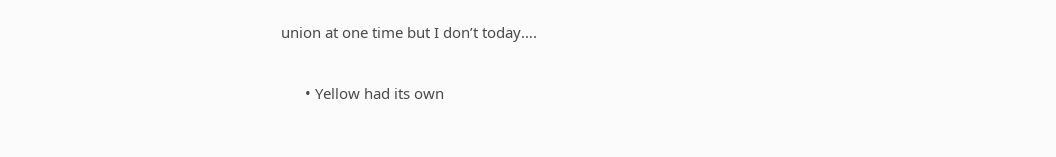union at one time but I don’t today….

      • Yellow had its own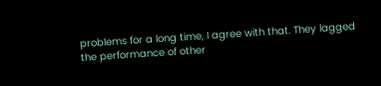problems for a long time, I agree with that. They lagged the performance of other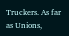Truckers. As far as Unions,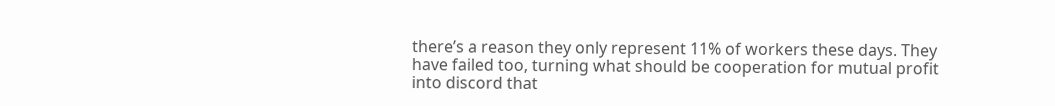there’s a reason they only represent 11% of workers these days. They have failed too, turning what should be cooperation for mutual profit into discord that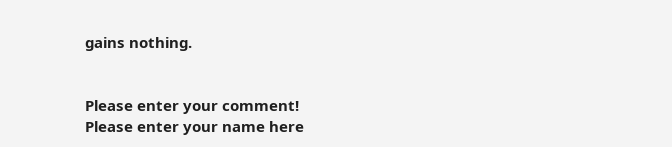gains nothing.


Please enter your comment!
Please enter your name here